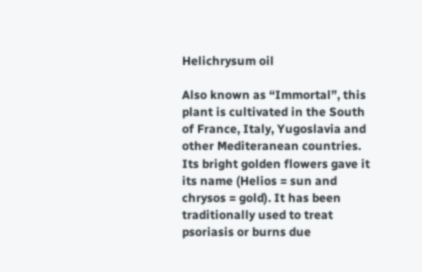Helichrysum oil

Also known as “Immortal”, this plant is cultivated in the South of France, Italy, Yugoslavia and other Mediteranean countries. Its bright golden flowers gave it its name (Helios = sun and chrysos = gold). It has been traditionally used to treat psoriasis or burns due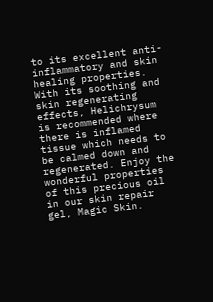to its excellent anti-inflammatory and skin healing properties. With its soothing and skin regenerating effects, Helichrysum is recommended where there is inflamed tissue which needs to be calmed down and regenerated. Enjoy the wonderful properties of this precious oil in our skin repair gel, Magic Skin.